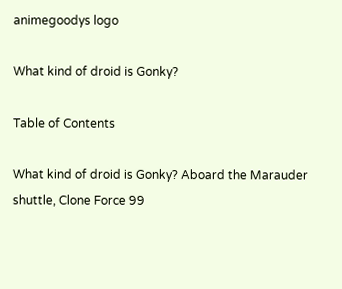animegoodys logo

What kind of droid is Gonky?

Table of Contents

What kind of droid is Gonky? Aboard the Marauder shuttle, Clone Force 99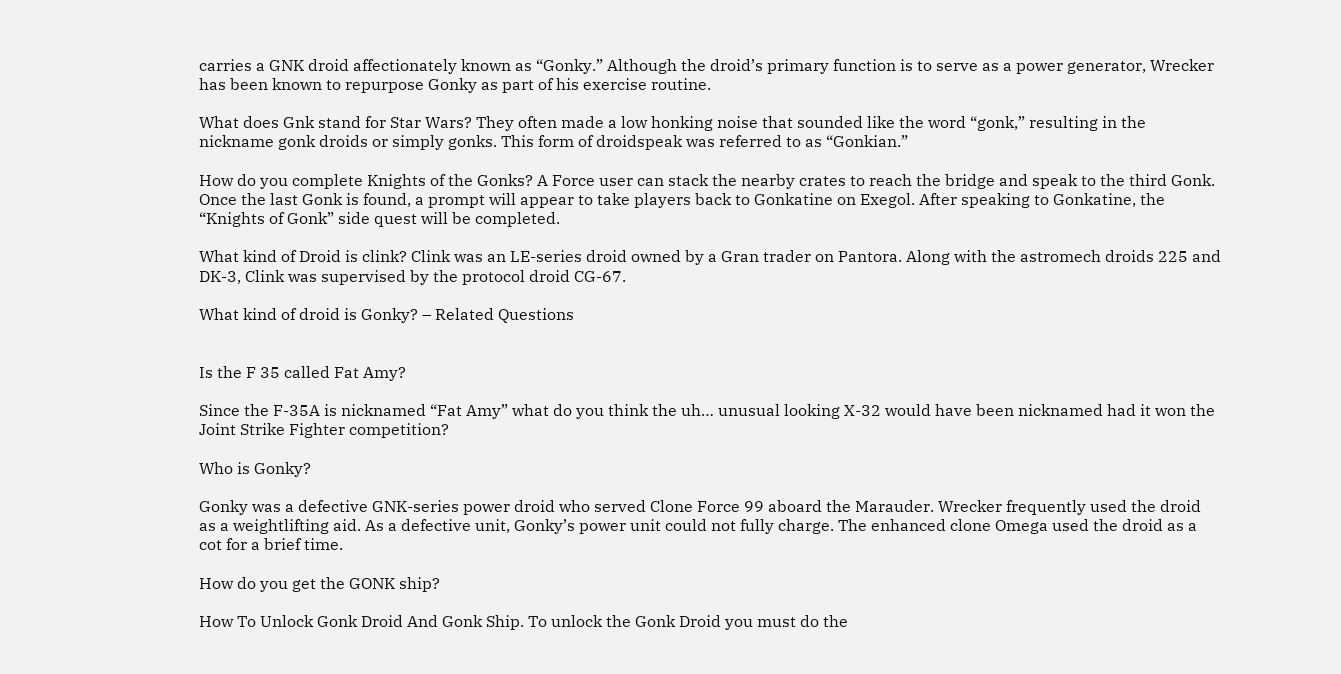carries a GNK droid affectionately known as “Gonky.” Although the droid’s primary function is to serve as a power generator, Wrecker has been known to repurpose Gonky as part of his exercise routine.

What does Gnk stand for Star Wars? They often made a low honking noise that sounded like the word “gonk,” resulting in the nickname gonk droids or simply gonks. This form of droidspeak was referred to as “Gonkian.”

How do you complete Knights of the Gonks? A Force user can stack the nearby crates to reach the bridge and speak to the third Gonk. Once the last Gonk is found, a prompt will appear to take players back to Gonkatine on Exegol. After speaking to Gonkatine, the “Knights of Gonk” side quest will be completed.

What kind of Droid is clink? Clink was an LE-series droid owned by a Gran trader on Pantora. Along with the astromech droids 225 and DK-3, Clink was supervised by the protocol droid CG-67.

What kind of droid is Gonky? – Related Questions


Is the F 35 called Fat Amy?

Since the F-35A is nicknamed “Fat Amy” what do you think the uh… unusual looking X-32 would have been nicknamed had it won the Joint Strike Fighter competition?

Who is Gonky?

Gonky was a defective GNK-series power droid who served Clone Force 99 aboard the Marauder. Wrecker frequently used the droid as a weightlifting aid. As a defective unit, Gonky’s power unit could not fully charge. The enhanced clone Omega used the droid as a cot for a brief time.

How do you get the GONK ship?

How To Unlock Gonk Droid And Gonk Ship. To unlock the Gonk Droid you must do the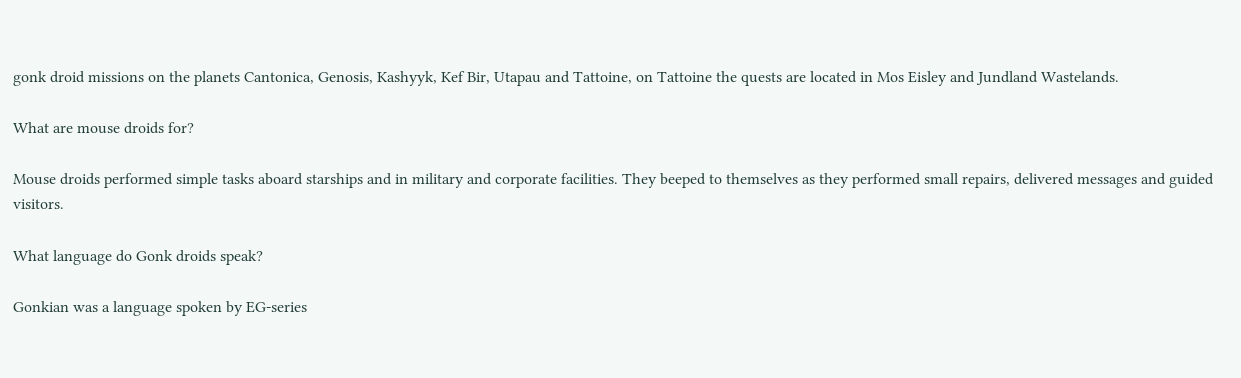gonk droid missions on the planets Cantonica, Genosis, Kashyyk, Kef Bir, Utapau and Tattoine, on Tattoine the quests are located in Mos Eisley and Jundland Wastelands.

What are mouse droids for?

Mouse droids performed simple tasks aboard starships and in military and corporate facilities. They beeped to themselves as they performed small repairs, delivered messages and guided visitors.

What language do Gonk droids speak?

Gonkian was a language spoken by EG-series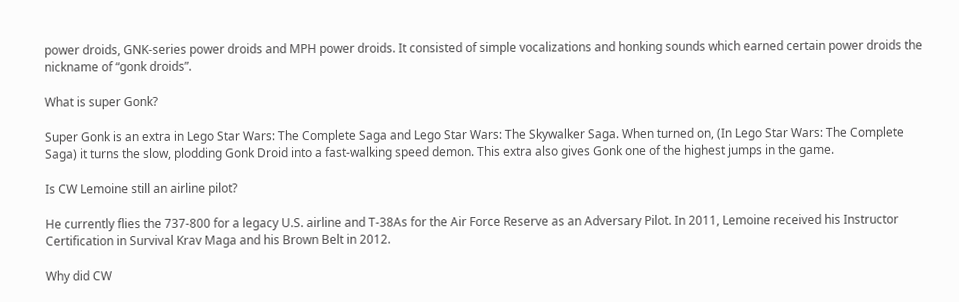power droids, GNK-series power droids and MPH power droids. It consisted of simple vocalizations and honking sounds which earned certain power droids the nickname of “gonk droids”.

What is super Gonk?

Super Gonk is an extra in Lego Star Wars: The Complete Saga and Lego Star Wars: The Skywalker Saga. When turned on, (In Lego Star Wars: The Complete Saga) it turns the slow, plodding Gonk Droid into a fast-walking speed demon. This extra also gives Gonk one of the highest jumps in the game.

Is CW Lemoine still an airline pilot?

He currently flies the 737-800 for a legacy U.S. airline and T-38As for the Air Force Reserve as an Adversary Pilot. In 2011, Lemoine received his Instructor Certification in Survival Krav Maga and his Brown Belt in 2012.

Why did CW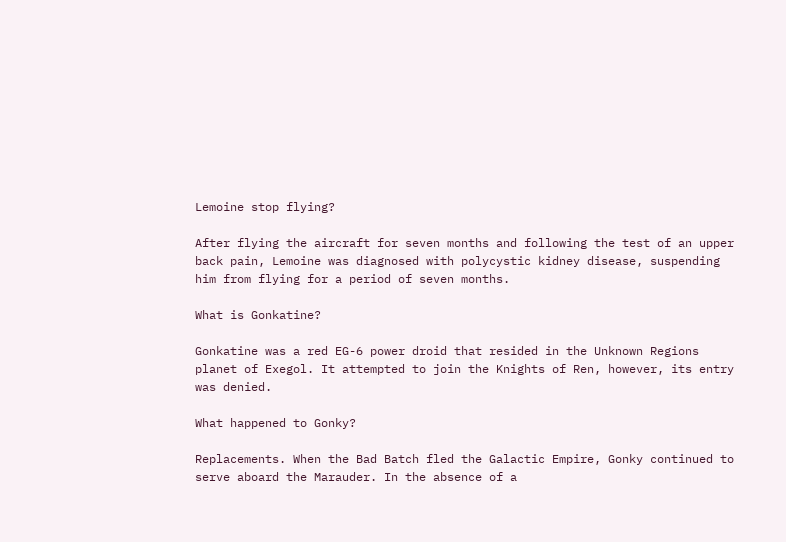Lemoine stop flying?

After flying the aircraft for seven months and following the test of an upper back pain, Lemoine was diagnosed with polycystic kidney disease, suspending him from flying for a period of seven months.

What is Gonkatine?

Gonkatine was a red EG-6 power droid that resided in the Unknown Regions planet of Exegol. It attempted to join the Knights of Ren, however, its entry was denied.

What happened to Gonky?

Replacements. When the Bad Batch fled the Galactic Empire, Gonky continued to serve aboard the Marauder. In the absence of a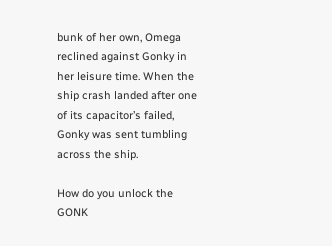bunk of her own, Omega reclined against Gonky in her leisure time. When the ship crash landed after one of its capacitor’s failed, Gonky was sent tumbling across the ship.

How do you unlock the GONK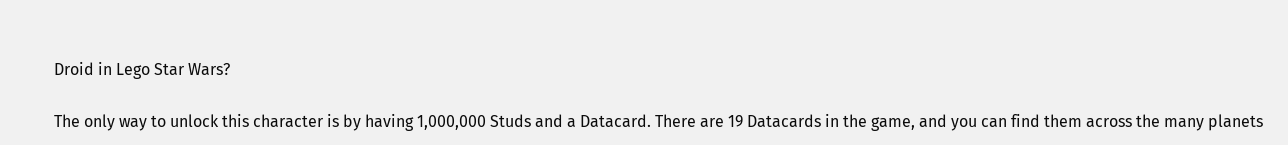Droid in Lego Star Wars?

The only way to unlock this character is by having 1,000,000 Studs and a Datacard. There are 19 Datacards in the game, and you can find them across the many planets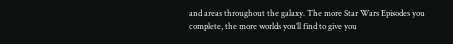and areas throughout the galaxy. The more Star Wars Episodes you complete, the more worlds you’ll find to give you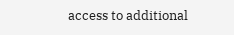access to additional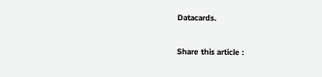Datacards.

Share this article :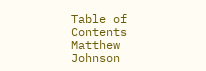Table of Contents
Matthew Johnson